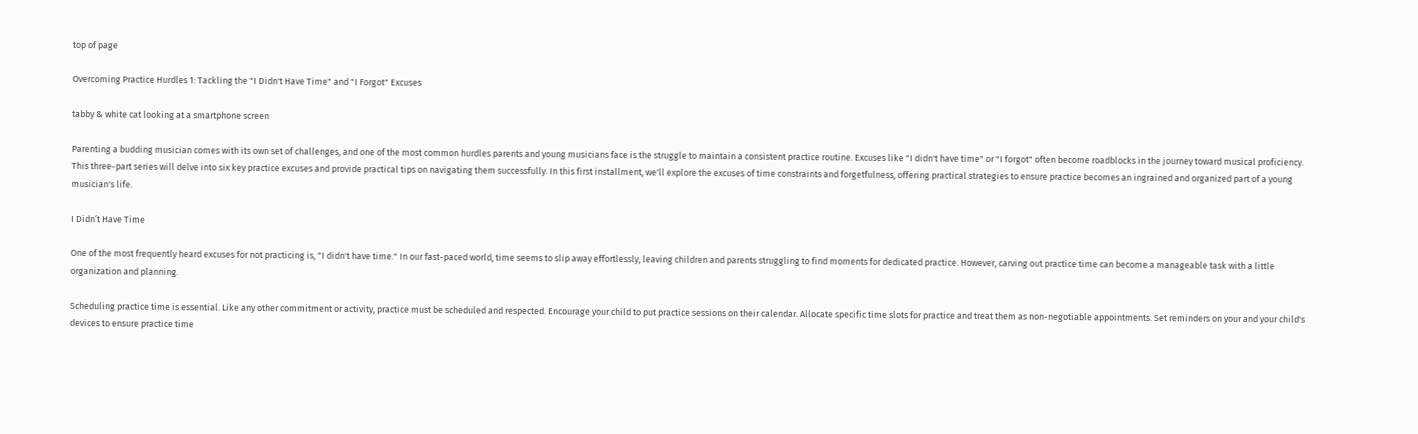top of page

Overcoming Practice Hurdles 1: Tackling the "I Didn't Have Time" and "I Forgot" Excuses

tabby & white cat looking at a smartphone screen

Parenting a budding musician comes with its own set of challenges, and one of the most common hurdles parents and young musicians face is the struggle to maintain a consistent practice routine. Excuses like "I didn't have time" or "I forgot" often become roadblocks in the journey toward musical proficiency. This three-part series will delve into six key practice excuses and provide practical tips on navigating them successfully. In this first installment, we'll explore the excuses of time constraints and forgetfulness, offering practical strategies to ensure practice becomes an ingrained and organized part of a young musician's life.

I Didn’t Have Time

One of the most frequently heard excuses for not practicing is, "I didn't have time." In our fast-paced world, time seems to slip away effortlessly, leaving children and parents struggling to find moments for dedicated practice. However, carving out practice time can become a manageable task with a little organization and planning.

Scheduling practice time is essential. Like any other commitment or activity, practice must be scheduled and respected. Encourage your child to put practice sessions on their calendar. Allocate specific time slots for practice and treat them as non-negotiable appointments. Set reminders on your and your child's devices to ensure practice time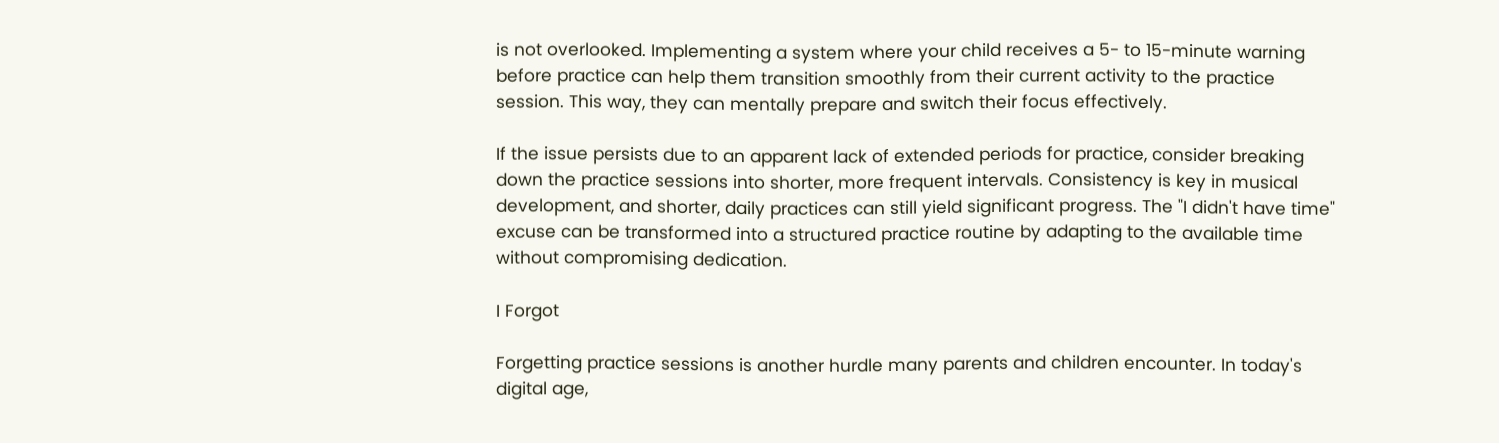is not overlooked. Implementing a system where your child receives a 5- to 15-minute warning before practice can help them transition smoothly from their current activity to the practice session. This way, they can mentally prepare and switch their focus effectively.

If the issue persists due to an apparent lack of extended periods for practice, consider breaking down the practice sessions into shorter, more frequent intervals. Consistency is key in musical development, and shorter, daily practices can still yield significant progress. The "I didn't have time" excuse can be transformed into a structured practice routine by adapting to the available time without compromising dedication.

I Forgot

Forgetting practice sessions is another hurdle many parents and children encounter. In today's digital age,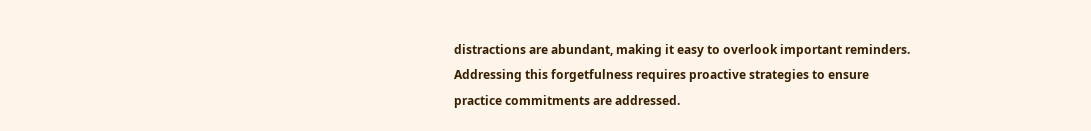distractions are abundant, making it easy to overlook important reminders. Addressing this forgetfulness requires proactive strategies to ensure practice commitments are addressed.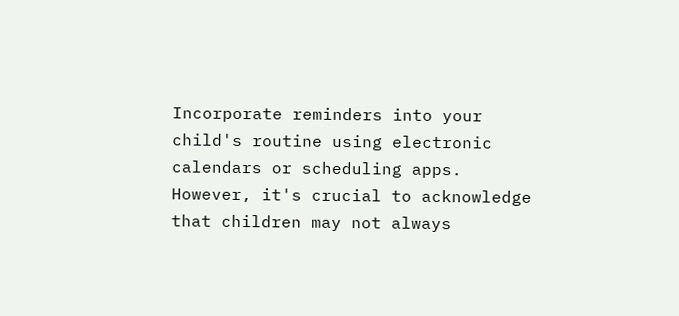Incorporate reminders into your child's routine using electronic calendars or scheduling apps. However, it's crucial to acknowledge that children may not always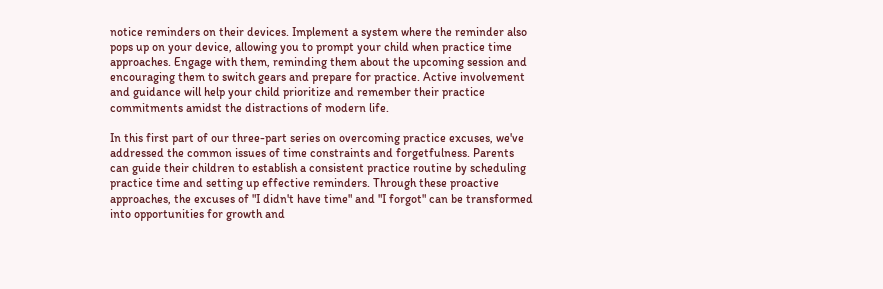notice reminders on their devices. Implement a system where the reminder also pops up on your device, allowing you to prompt your child when practice time approaches. Engage with them, reminding them about the upcoming session and encouraging them to switch gears and prepare for practice. Active involvement and guidance will help your child prioritize and remember their practice commitments amidst the distractions of modern life.

In this first part of our three-part series on overcoming practice excuses, we've addressed the common issues of time constraints and forgetfulness. Parents can guide their children to establish a consistent practice routine by scheduling practice time and setting up effective reminders. Through these proactive approaches, the excuses of "I didn't have time" and "I forgot" can be transformed into opportunities for growth and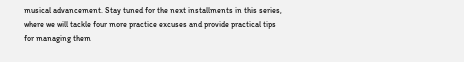musical advancement. Stay tuned for the next installments in this series, where we will tackle four more practice excuses and provide practical tips for managing them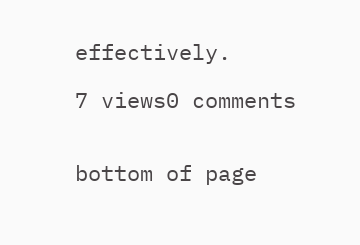effectively.

7 views0 comments


bottom of page